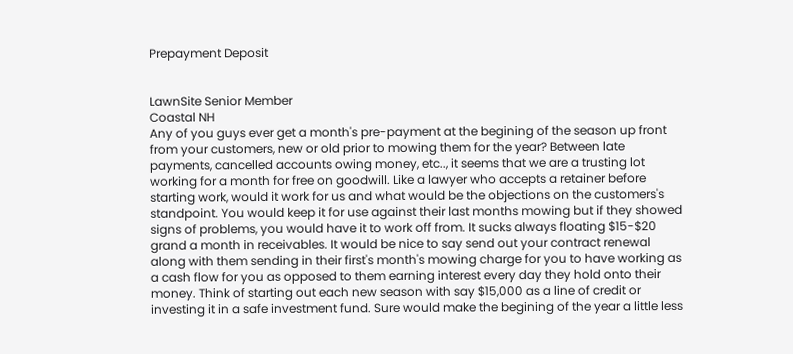Prepayment Deposit


LawnSite Senior Member
Coastal NH
Any of you guys ever get a month's pre-payment at the begining of the season up front from your customers, new or old prior to mowing them for the year? Between late payments, cancelled accounts owing money, etc.., it seems that we are a trusting lot working for a month for free on goodwill. Like a lawyer who accepts a retainer before starting work, would it work for us and what would be the objections on the customers's standpoint. You would keep it for use against their last months mowing but if they showed signs of problems, you would have it to work off from. It sucks always floating $15-$20 grand a month in receivables. It would be nice to say send out your contract renewal along with them sending in their first's month's mowing charge for you to have working as a cash flow for you as opposed to them earning interest every day they hold onto their money. Think of starting out each new season with say $15,000 as a line of credit or investing it in a safe investment fund. Sure would make the begining of the year a little less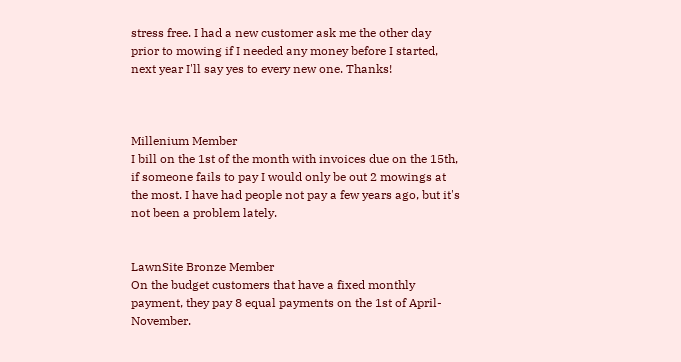stress free. I had a new customer ask me the other day prior to mowing if I needed any money before I started, next year I'll say yes to every new one. Thanks!



Millenium Member
I bill on the 1st of the month with invoices due on the 15th, if someone fails to pay I would only be out 2 mowings at the most. I have had people not pay a few years ago, but it's not been a problem lately.


LawnSite Bronze Member
On the budget customers that have a fixed monthly payment, they pay 8 equal payments on the 1st of April-November.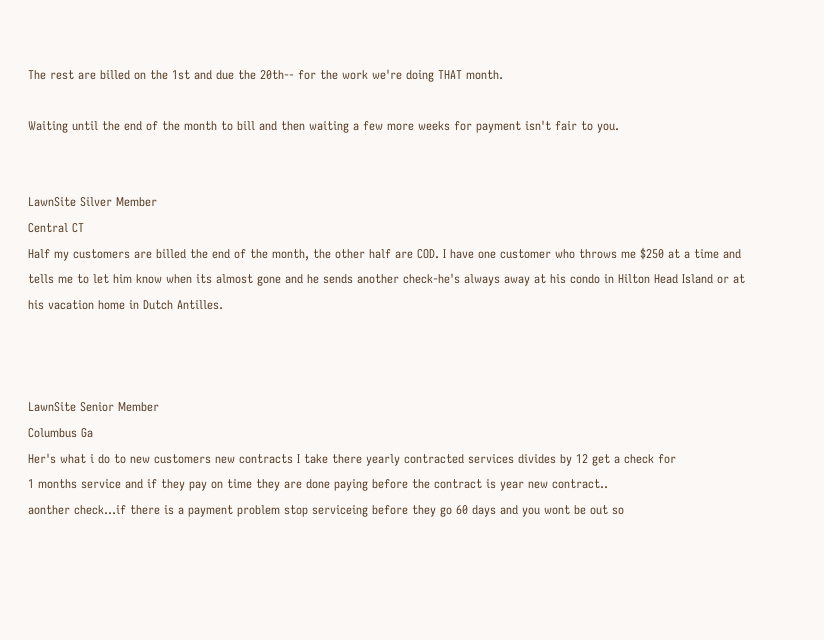The rest are billed on the 1st and due the 20th-- for the work we're doing THAT month.

Waiting until the end of the month to bill and then waiting a few more weeks for payment isn't fair to you.


LawnSite Silver Member
Central CT
Half my customers are billed the end of the month, the other half are COD. I have one customer who throws me $250 at a time and tells me to let him know when its almost gone and he sends another check-he's always away at his condo in Hilton Head Island or at his vacation home in Dutch Antilles.



LawnSite Senior Member
Columbus Ga
Her's what i do to new customers new contracts I take there yearly contracted services divides by 12 get a check for
1 months service and if they pay on time they are done paying before the contract is year new contract..
aonther check...if there is a payment problem stop serviceing before they go 60 days and you wont be out so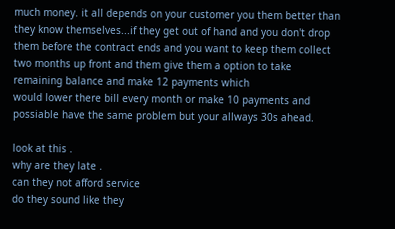much money. it all depends on your customer you them better than they know themselves...if they get out of hand and you don't drop them before the contract ends and you want to keep them collect two months up front and them give them a option to take remaining balance and make 12 payments which
would lower there bill every month or make 10 payments and possiable have the same problem but your allways 30s ahead.

look at this .
why are they late .
can they not afford service
do they sound like they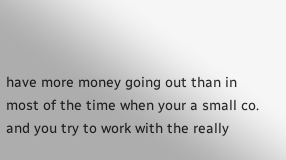have more money going out than in
most of the time when your a small co. and you try to work with the really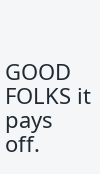GOOD FOLKS it pays off.